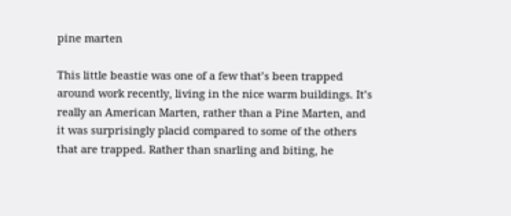pine marten

This little beastie was one of a few that’s been trapped around work recently, living in the nice warm buildings. It’s really an American Marten, rather than a Pine Marten, and it was surprisingly placid compared to some of the others that are trapped. Rather than snarling and biting, he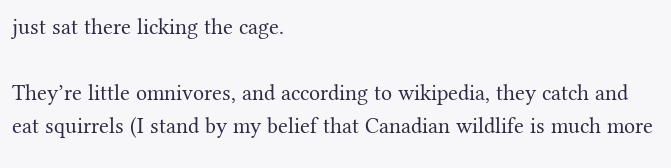just sat there licking the cage.

They’re little omnivores, and according to wikipedia, they catch and eat squirrels (I stand by my belief that Canadian wildlife is much more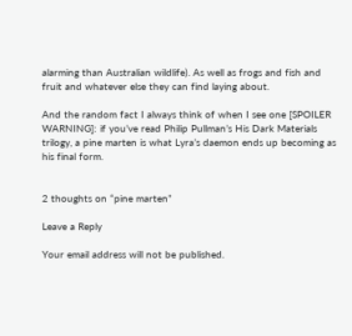alarming than Australian wildlife). As well as frogs and fish and fruit and whatever else they can find laying about.

And the random fact I always think of when I see one [SPOILER WARNING]: if you’ve read Philip Pullman’s His Dark Materials trilogy, a pine marten is what Lyra’s daemon ends up becoming as his final form.


2 thoughts on “pine marten”

Leave a Reply

Your email address will not be published.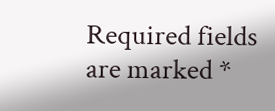Required fields are marked *